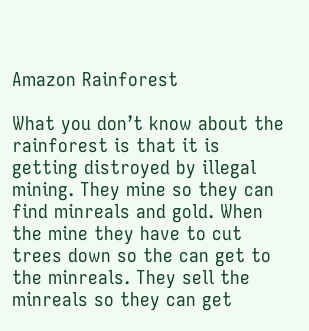Amazon Rainforest

What you don’t know about the rainforest is that it is getting distroyed by illegal mining. They mine so they can find minreals and gold. When the mine they have to cut trees down so the can get to the minreals. They sell the minreals so they can get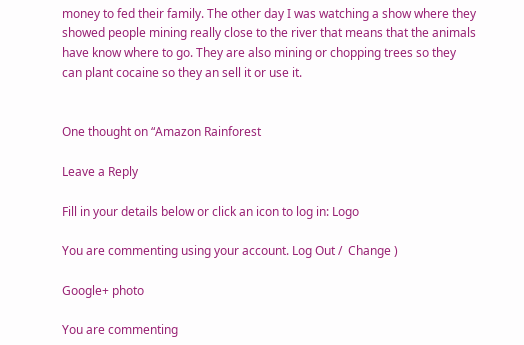money to fed their family. The other day I was watching a show where they showed people mining really close to the river that means that the animals have know where to go. They are also mining or chopping trees so they can plant cocaine so they an sell it or use it.


One thought on “Amazon Rainforest

Leave a Reply

Fill in your details below or click an icon to log in: Logo

You are commenting using your account. Log Out /  Change )

Google+ photo

You are commenting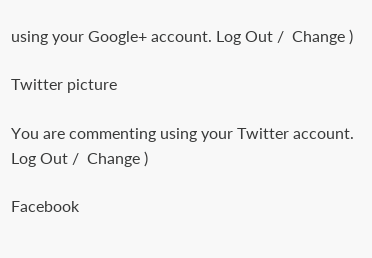using your Google+ account. Log Out /  Change )

Twitter picture

You are commenting using your Twitter account. Log Out /  Change )

Facebook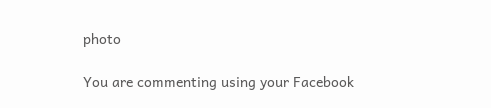photo

You are commenting using your Facebook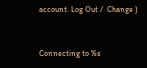account. Log Out /  Change )


Connecting to %s